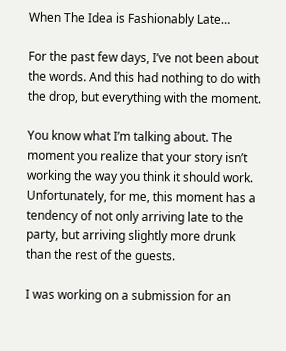When The Idea is Fashionably Late…

For the past few days, I’ve not been about the words. And this had nothing to do with the drop, but everything with the moment.

You know what I’m talking about. The moment you realize that your story isn’t working the way you think it should work. Unfortunately, for me, this moment has a tendency of not only arriving late to the party, but arriving slightly more drunk than the rest of the guests.

I was working on a submission for an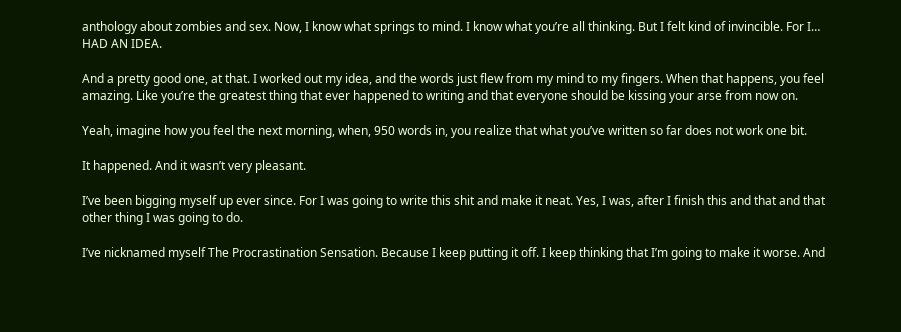anthology about zombies and sex. Now, I know what springs to mind. I know what you’re all thinking. But I felt kind of invincible. For I… HAD AN IDEA.

And a pretty good one, at that. I worked out my idea, and the words just flew from my mind to my fingers. When that happens, you feel amazing. Like you’re the greatest thing that ever happened to writing and that everyone should be kissing your arse from now on.

Yeah, imagine how you feel the next morning, when, 950 words in, you realize that what you’ve written so far does not work one bit.

It happened. And it wasn’t very pleasant.

I’ve been bigging myself up ever since. For I was going to write this shit and make it neat. Yes, I was, after I finish this and that and that other thing I was going to do.

I’ve nicknamed myself The Procrastination Sensation. Because I keep putting it off. I keep thinking that I’m going to make it worse. And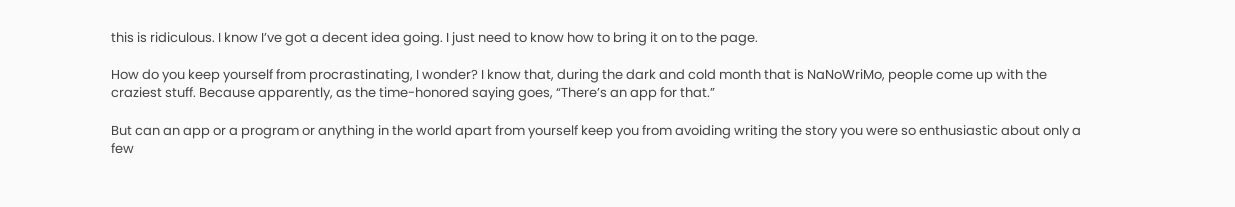this is ridiculous. I know I’ve got a decent idea going. I just need to know how to bring it on to the page.

How do you keep yourself from procrastinating, I wonder? I know that, during the dark and cold month that is NaNoWriMo, people come up with the craziest stuff. Because apparently, as the time-honored saying goes, “There’s an app for that.”

But can an app or a program or anything in the world apart from yourself keep you from avoiding writing the story you were so enthusiastic about only a few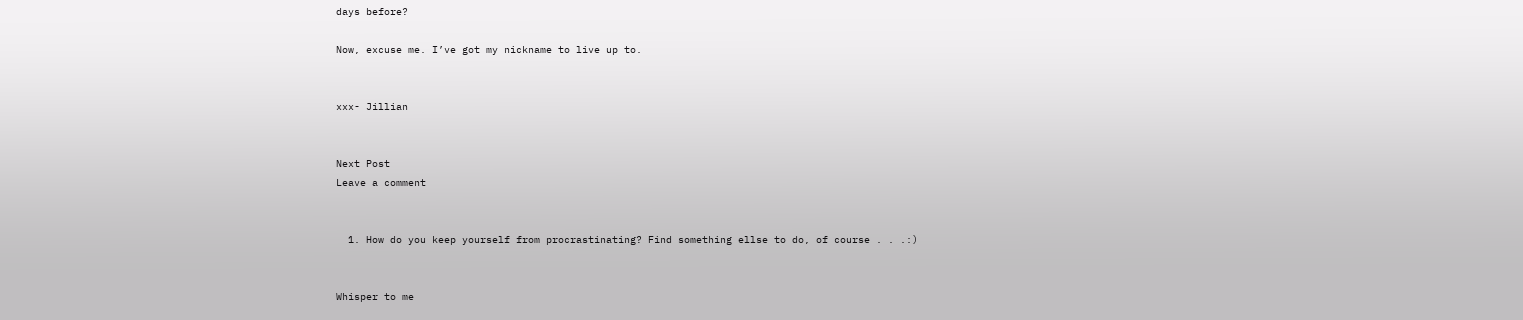days before?

Now, excuse me. I’ve got my nickname to live up to.


xxx- Jillian


Next Post
Leave a comment


  1. How do you keep yourself from procrastinating? Find something ellse to do, of course . . .:)


Whisper to me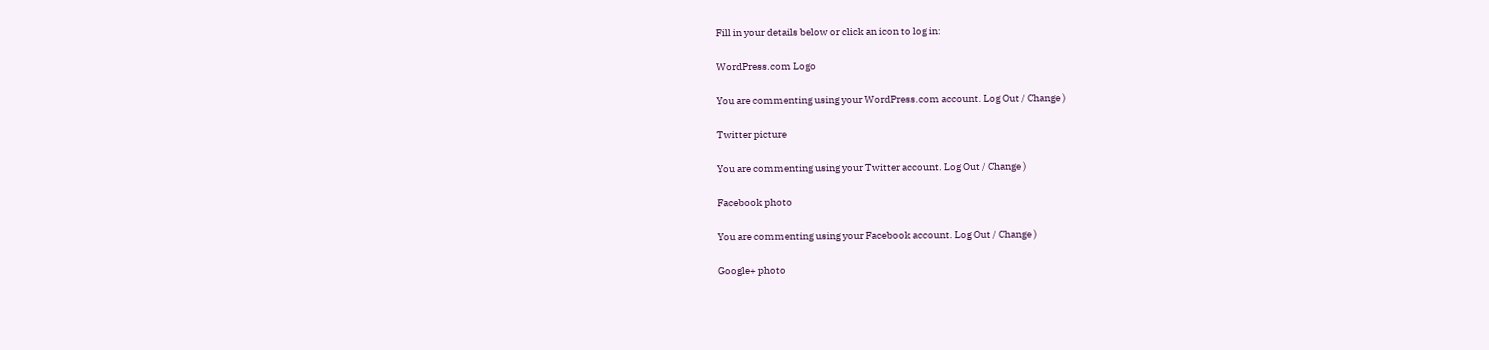Fill in your details below or click an icon to log in:

WordPress.com Logo

You are commenting using your WordPress.com account. Log Out / Change )

Twitter picture

You are commenting using your Twitter account. Log Out / Change )

Facebook photo

You are commenting using your Facebook account. Log Out / Change )

Google+ photo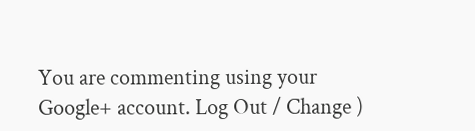You are commenting using your Google+ account. Log Out / Change )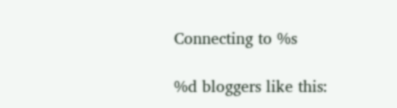Connecting to %s

%d bloggers like this: